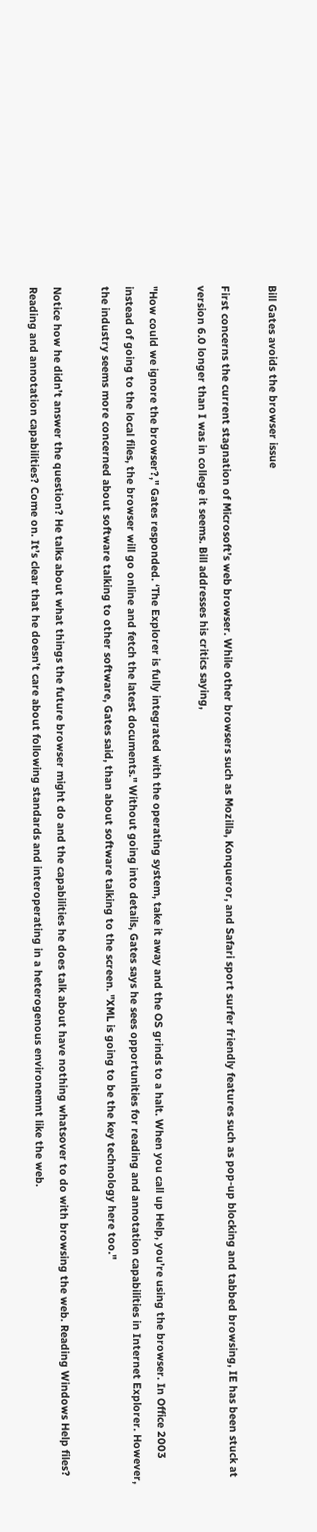Bill Gates avoids the browser issue

First concerns the current stagnation of Microsoft’s web browser. While other browsers such as Mozilla, Konqueror, and Safari sport surfer friendly features such as pop-up blocking and tabbed browsing, IE has been stuck at version 6.0 longer than I was in college it seems. Bill addresses his critics saying,

"How could we ignore the browser?," Gates responded. ‘The Explorer is fully integrated with the operating system, take it away and the OS grinds to a halt. When you call up Help, you’re using the browser. In Office 2003 instead of going to the local files, the browser will go online and fetch the latest documents." Without going into details, Gates says he sees opportunities for reading and annotation capabilities in Internet Explorer. However, the industry seems more concerned about software talking to other software, Gates said, than about software talking to the screen. "XML is going to be the key technology here too."

Notice how he didn’t answer the question? He talks about what things the future browser might do and the capabilities he does talk about have nothing whatsover to do with browsing the web. Reading Windows Help files? Reading and annotation capabilities? Come on. It’s clear that he doesn’t care about following standards and interoperating in a heterogenous environemnt like the web.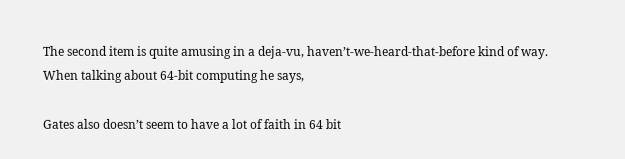The second item is quite amusing in a deja-vu, haven’t-we-heard-that-before kind of way. When talking about 64-bit computing he says,

Gates also doesn’t seem to have a lot of faith in 64 bit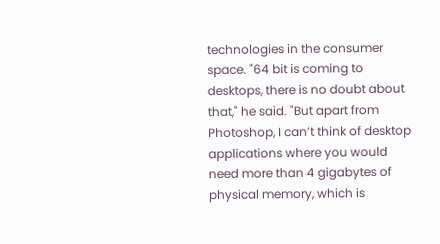technologies in the consumer space. "64 bit is coming to desktops, there is no doubt about that," he said. "But apart from Photoshop, I can’t think of desktop applications where you would need more than 4 gigabytes of physical memory, which is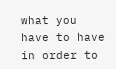what you have to have in order to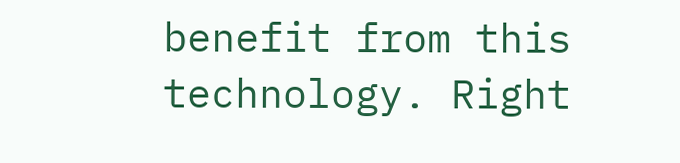benefit from this technology. Right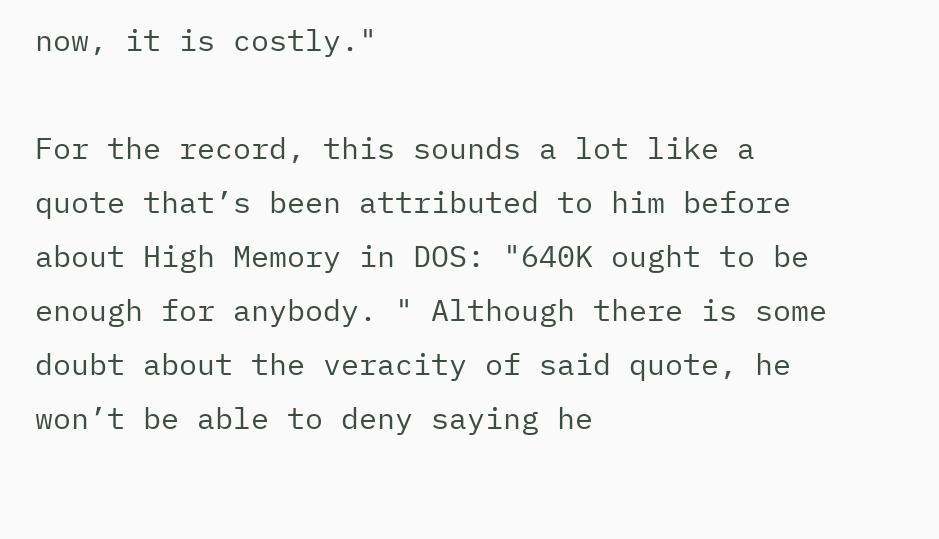now, it is costly."

For the record, this sounds a lot like a quote that’s been attributed to him before about High Memory in DOS: "640K ought to be enough for anybody. " Although there is some doubt about the veracity of said quote, he won’t be able to deny saying he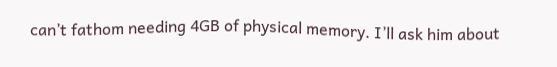can’t fathom needing 4GB of physical memory. I’ll ask him about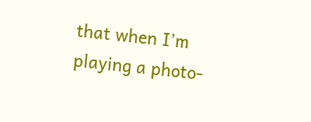that when I’m playing a photo-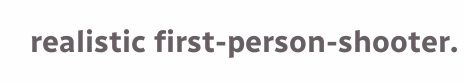realistic first-person-shooter.